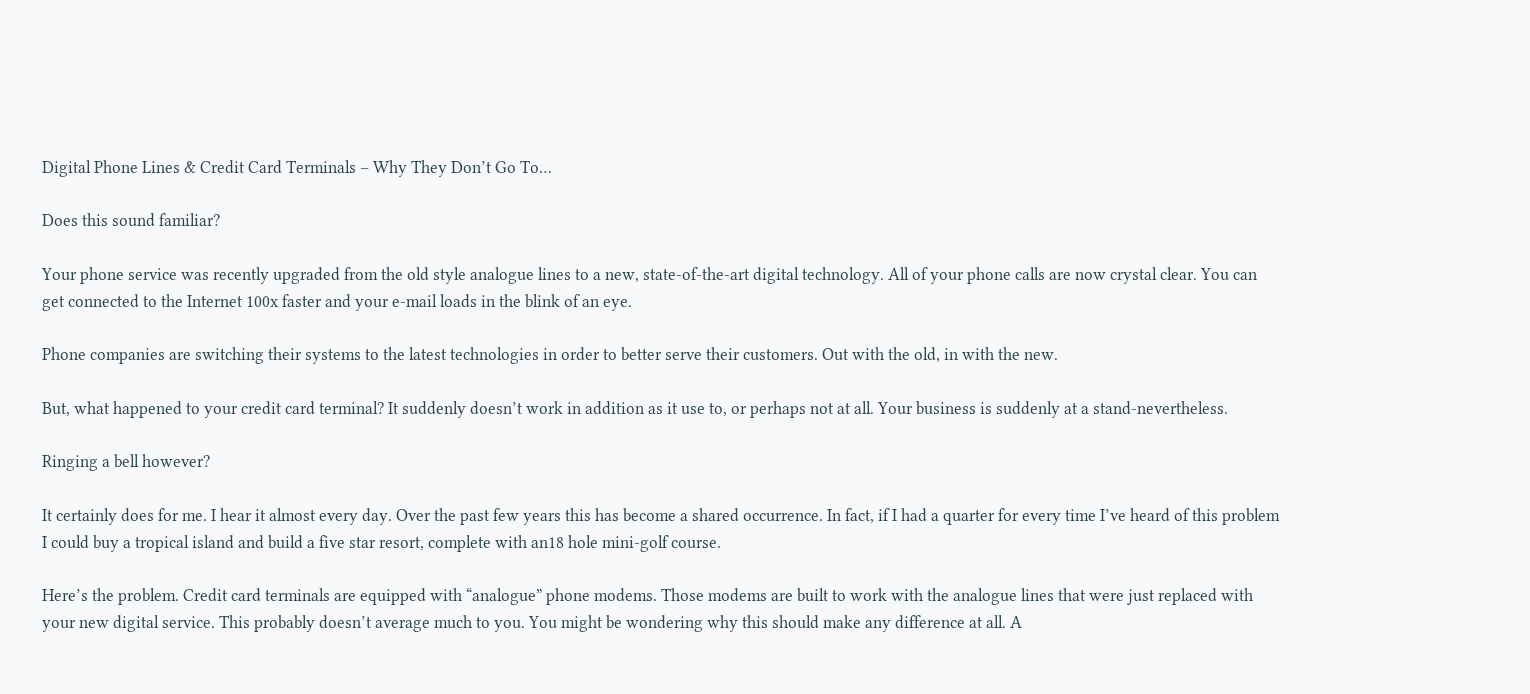Digital Phone Lines & Credit Card Terminals – Why They Don’t Go To…

Does this sound familiar?

Your phone service was recently upgraded from the old style analogue lines to a new, state-of-the-art digital technology. All of your phone calls are now crystal clear. You can get connected to the Internet 100x faster and your e-mail loads in the blink of an eye.

Phone companies are switching their systems to the latest technologies in order to better serve their customers. Out with the old, in with the new.

But, what happened to your credit card terminal? It suddenly doesn’t work in addition as it use to, or perhaps not at all. Your business is suddenly at a stand-nevertheless.

Ringing a bell however?

It certainly does for me. I hear it almost every day. Over the past few years this has become a shared occurrence. In fact, if I had a quarter for every time I’ve heard of this problem I could buy a tropical island and build a five star resort, complete with an18 hole mini-golf course.

Here’s the problem. Credit card terminals are equipped with “analogue” phone modems. Those modems are built to work with the analogue lines that were just replaced with your new digital service. This probably doesn’t average much to you. You might be wondering why this should make any difference at all. A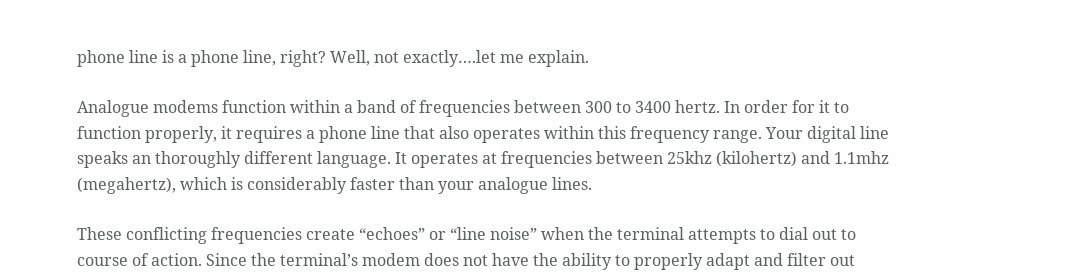phone line is a phone line, right? Well, not exactly….let me explain.

Analogue modems function within a band of frequencies between 300 to 3400 hertz. In order for it to function properly, it requires a phone line that also operates within this frequency range. Your digital line speaks an thoroughly different language. It operates at frequencies between 25khz (kilohertz) and 1.1mhz (megahertz), which is considerably faster than your analogue lines.

These conflicting frequencies create “echoes” or “line noise” when the terminal attempts to dial out to course of action. Since the terminal’s modem does not have the ability to properly adapt and filter out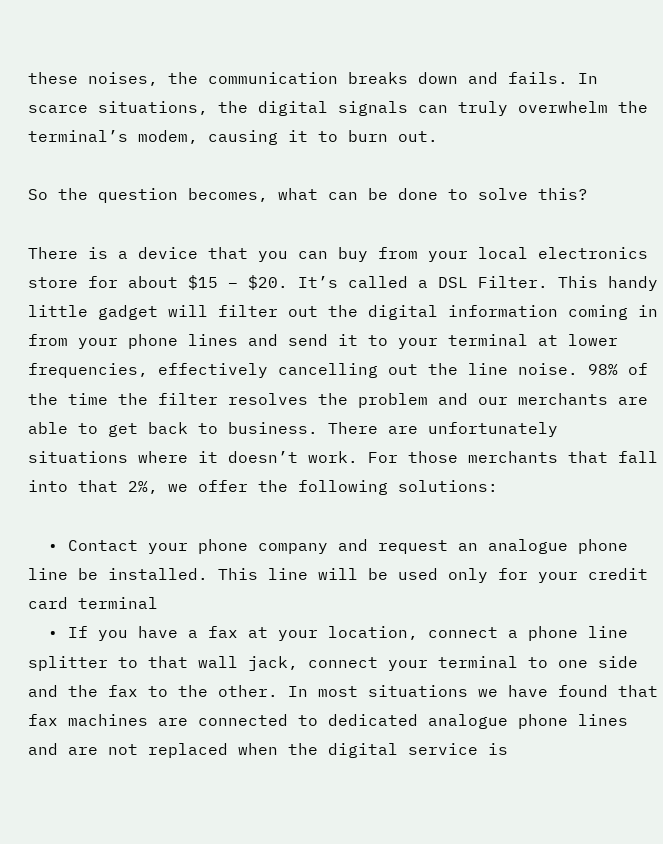these noises, the communication breaks down and fails. In scarce situations, the digital signals can truly overwhelm the terminal’s modem, causing it to burn out.

So the question becomes, what can be done to solve this?

There is a device that you can buy from your local electronics store for about $15 – $20. It’s called a DSL Filter. This handy little gadget will filter out the digital information coming in from your phone lines and send it to your terminal at lower frequencies, effectively cancelling out the line noise. 98% of the time the filter resolves the problem and our merchants are able to get back to business. There are unfortunately situations where it doesn’t work. For those merchants that fall into that 2%, we offer the following solutions:

  • Contact your phone company and request an analogue phone line be installed. This line will be used only for your credit card terminal
  • If you have a fax at your location, connect a phone line splitter to that wall jack, connect your terminal to one side and the fax to the other. In most situations we have found that fax machines are connected to dedicated analogue phone lines and are not replaced when the digital service is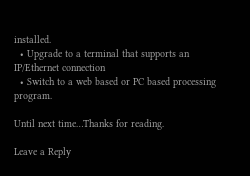installed.
  • Upgrade to a terminal that supports an IP/Ethernet connection
  • Switch to a web based or PC based processing program.

Until next time…Thanks for reading.

Leave a Reply